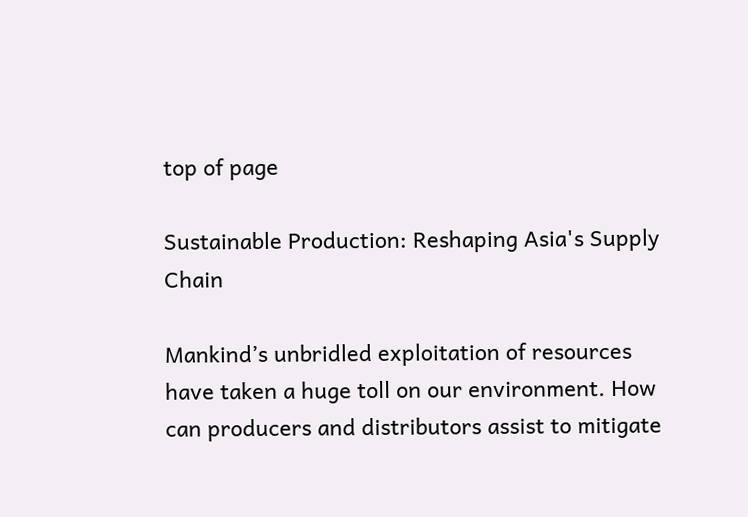top of page

Sustainable Production: Reshaping Asia's Supply Chain

Mankind’s unbridled exploitation of resources have taken a huge toll on our environment. How can producers and distributors assist to mitigate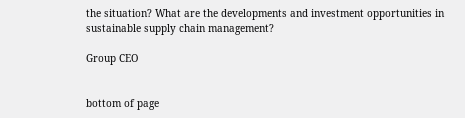the situation? What are the developments and investment opportunities in sustainable supply chain management?

Group CEO


bottom of page